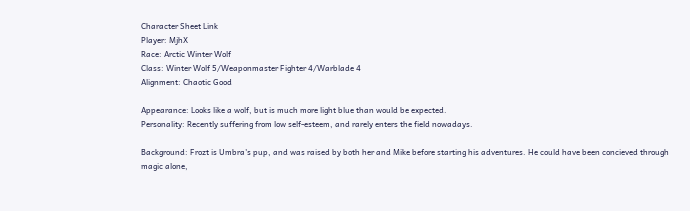Character Sheet Link
Player: MjhX
Race: Arctic Winter Wolf
Class: Winter Wolf 5/Weaponmaster Fighter 4/Warblade 4
Alignment: Chaotic Good

Appearance: Looks like a wolf, but is much more light blue than would be expected.
Personality: Recently suffering from low self-esteem, and rarely enters the field nowadays.

Background: Frozt is Umbra's pup, and was raised by both her and Mike before starting his adventures. He could have been concieved through magic alone,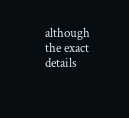although the exact details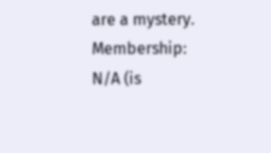are a mystery.
Membership: N/A (is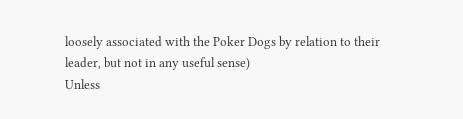loosely associated with the Poker Dogs by relation to their leader, but not in any useful sense)
Unless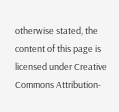otherwise stated, the content of this page is licensed under Creative Commons Attribution-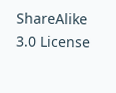ShareAlike 3.0 License